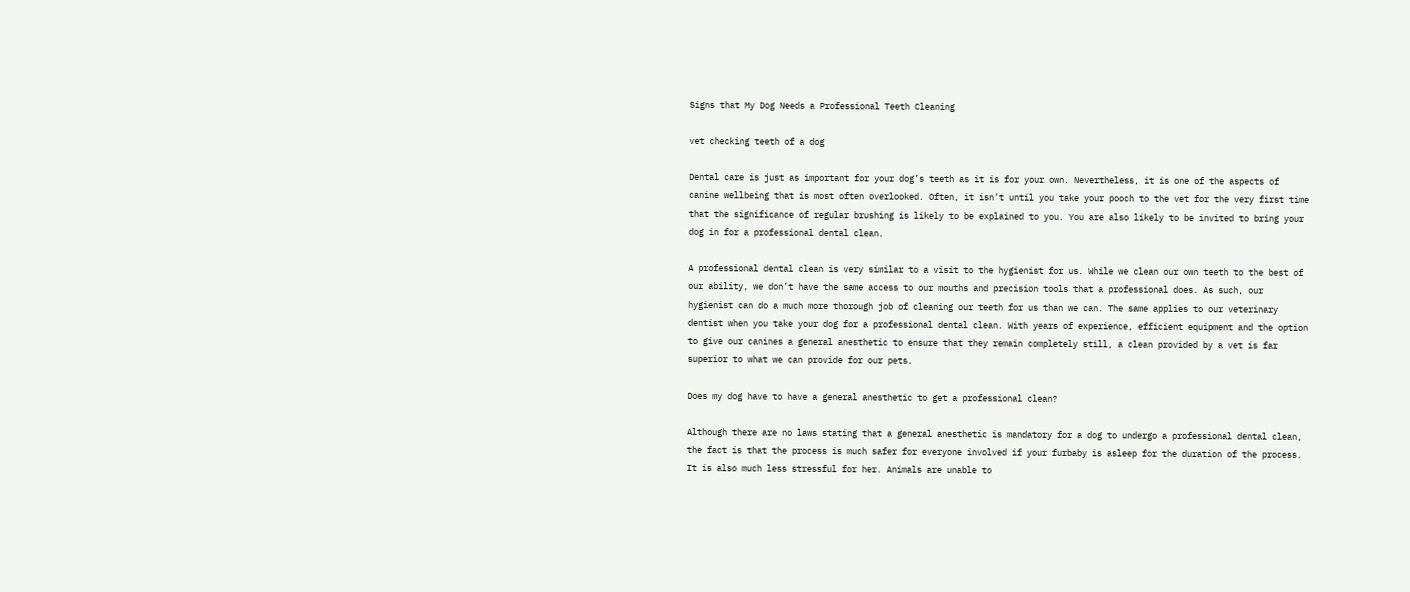Signs that My Dog Needs a Professional Teeth Cleaning

vet checking teeth of a dog

Dental care is just as important for your dog’s teeth as it is for your own. Nevertheless, it is one of the aspects of canine wellbeing that is most often overlooked. Often, it isn’t until you take your pooch to the vet for the very first time that the significance of regular brushing is likely to be explained to you. You are also likely to be invited to bring your dog in for a professional dental clean.

A professional dental clean is very similar to a visit to the hygienist for us. While we clean our own teeth to the best of our ability, we don’t have the same access to our mouths and precision tools that a professional does. As such, our hygienist can do a much more thorough job of cleaning our teeth for us than we can. The same applies to our veterinary dentist when you take your dog for a professional dental clean. With years of experience, efficient equipment and the option to give our canines a general anesthetic to ensure that they remain completely still, a clean provided by a vet is far superior to what we can provide for our pets.

Does my dog have to have a general anesthetic to get a professional clean?

Although there are no laws stating that a general anesthetic is mandatory for a dog to undergo a professional dental clean, the fact is that the process is much safer for everyone involved if your furbaby is asleep for the duration of the process. It is also much less stressful for her. Animals are unable to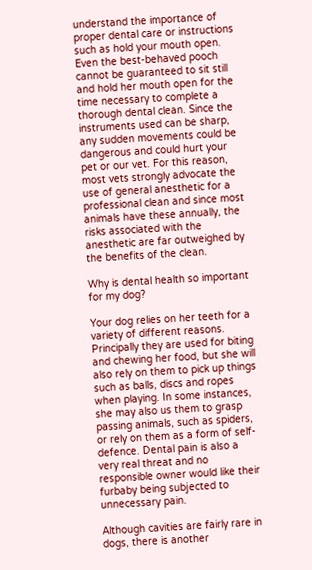understand the importance of proper dental care or instructions such as hold your mouth open. Even the best-behaved pooch cannot be guaranteed to sit still and hold her mouth open for the time necessary to complete a thorough dental clean. Since the instruments used can be sharp, any sudden movements could be dangerous and could hurt your pet or our vet. For this reason, most vets strongly advocate the use of general anesthetic for a professional clean and since most animals have these annually, the risks associated with the anesthetic are far outweighed by the benefits of the clean.

Why is dental health so important for my dog?

Your dog relies on her teeth for a variety of different reasons. Principally they are used for biting and chewing her food, but she will also rely on them to pick up things such as balls, discs and ropes when playing. In some instances, she may also us them to grasp passing animals, such as spiders, or rely on them as a form of self-defence. Dental pain is also a very real threat and no responsible owner would like their furbaby being subjected to unnecessary pain.

Although cavities are fairly rare in dogs, there is another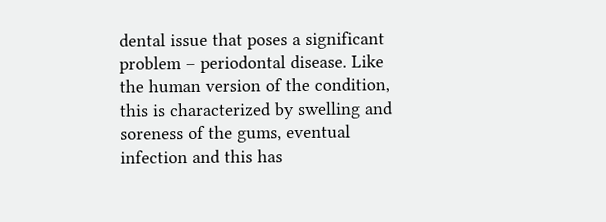dental issue that poses a significant problem – periodontal disease. Like the human version of the condition, this is characterized by swelling and soreness of the gums, eventual infection and this has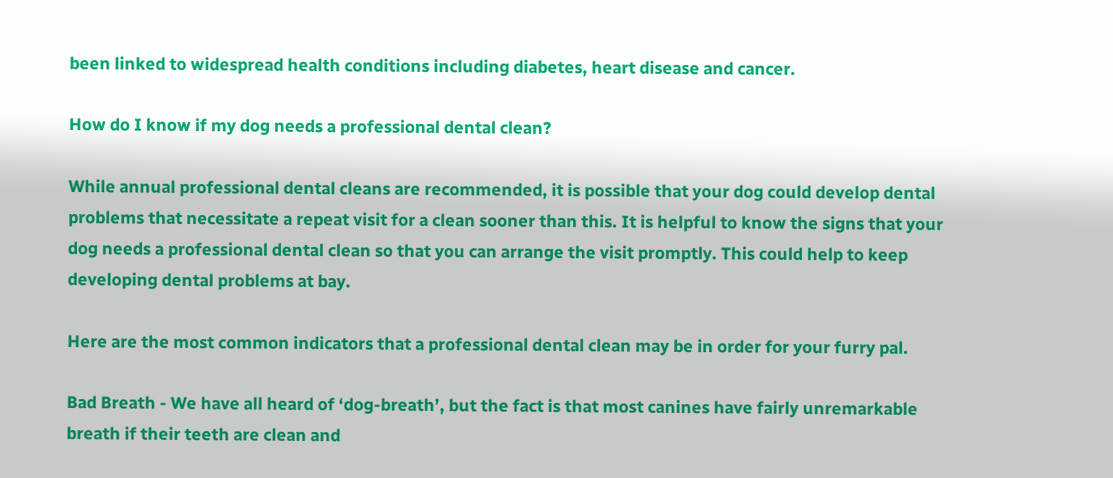been linked to widespread health conditions including diabetes, heart disease and cancer.

How do I know if my dog needs a professional dental clean?

While annual professional dental cleans are recommended, it is possible that your dog could develop dental problems that necessitate a repeat visit for a clean sooner than this. It is helpful to know the signs that your dog needs a professional dental clean so that you can arrange the visit promptly. This could help to keep developing dental problems at bay.

Here are the most common indicators that a professional dental clean may be in order for your furry pal.

Bad Breath - We have all heard of ‘dog-breath’, but the fact is that most canines have fairly unremarkable breath if their teeth are clean and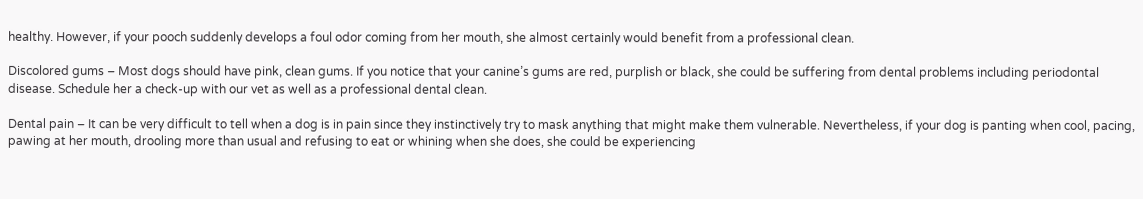healthy. However, if your pooch suddenly develops a foul odor coming from her mouth, she almost certainly would benefit from a professional clean.

Discolored gums – Most dogs should have pink, clean gums. If you notice that your canine’s gums are red, purplish or black, she could be suffering from dental problems including periodontal disease. Schedule her a check-up with our vet as well as a professional dental clean.

Dental pain – It can be very difficult to tell when a dog is in pain since they instinctively try to mask anything that might make them vulnerable. Nevertheless, if your dog is panting when cool, pacing, pawing at her mouth, drooling more than usual and refusing to eat or whining when she does, she could be experiencing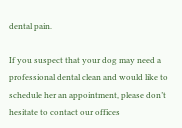dental pain.

If you suspect that your dog may need a professional dental clean and would like to schedule her an appointment, please don’t hesitate to contact our offices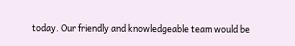today. Our friendly and knowledgeable team would be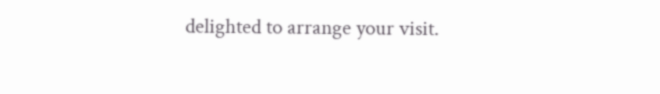delighted to arrange your visit.